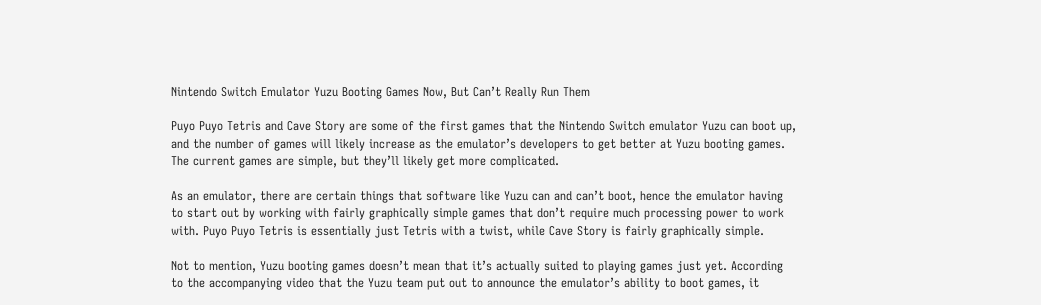Nintendo Switch Emulator Yuzu Booting Games Now, But Can’t Really Run Them

Puyo Puyo Tetris and Cave Story are some of the first games that the Nintendo Switch emulator Yuzu can boot up, and the number of games will likely increase as the emulator’s developers to get better at Yuzu booting games. The current games are simple, but they’ll likely get more complicated.

As an emulator, there are certain things that software like Yuzu can and can’t boot, hence the emulator having to start out by working with fairly graphically simple games that don’t require much processing power to work with. Puyo Puyo Tetris is essentially just Tetris with a twist, while Cave Story is fairly graphically simple.

Not to mention, Yuzu booting games doesn’t mean that it’s actually suited to playing games just yet. According to the accompanying video that the Yuzu team put out to announce the emulator’s ability to boot games, it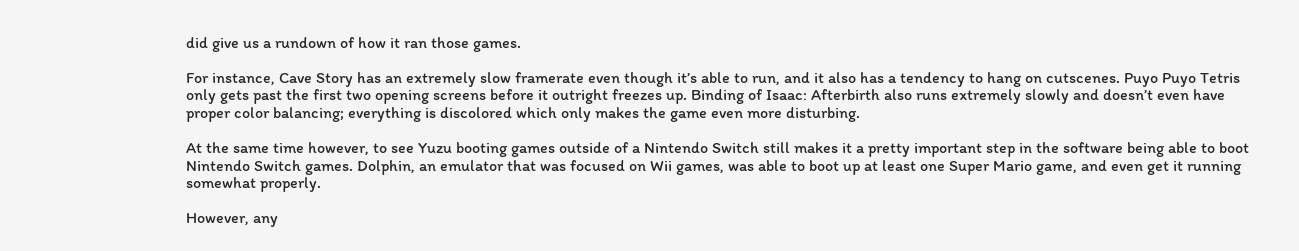did give us a rundown of how it ran those games.

For instance, Cave Story has an extremely slow framerate even though it’s able to run, and it also has a tendency to hang on cutscenes. Puyo Puyo Tetris only gets past the first two opening screens before it outright freezes up. Binding of Isaac: Afterbirth also runs extremely slowly and doesn’t even have proper color balancing; everything is discolored which only makes the game even more disturbing.

At the same time however, to see Yuzu booting games outside of a Nintendo Switch still makes it a pretty important step in the software being able to boot Nintendo Switch games. Dolphin, an emulator that was focused on Wii games, was able to boot up at least one Super Mario game, and even get it running somewhat properly.

However, any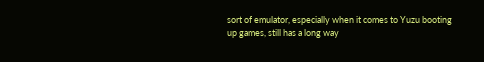sort of emulator, especially when it comes to Yuzu booting up games, still has a long way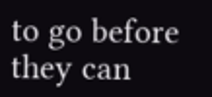to go before they can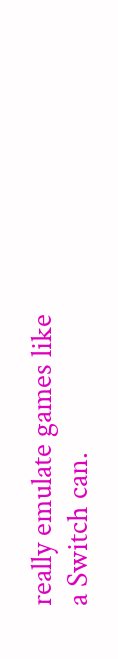really emulate games like a Switch can.